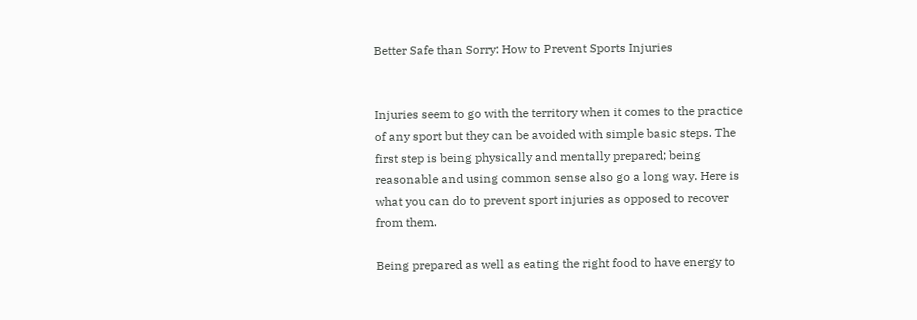Better Safe than Sorry: How to Prevent Sports Injuries


Injuries seem to go with the territory when it comes to the practice of any sport but they can be avoided with simple basic steps. The first step is being physically and mentally prepared; being reasonable and using common sense also go a long way. Here is what you can do to prevent sport injuries as opposed to recover from them.

Being prepared as well as eating the right food to have energy to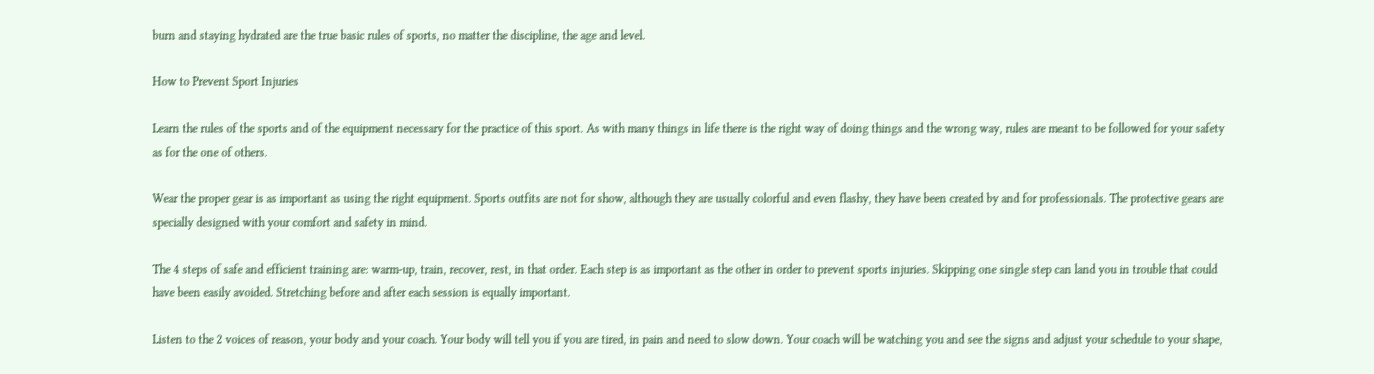burn and staying hydrated are the true basic rules of sports, no matter the discipline, the age and level.

How to Prevent Sport Injuries

Learn the rules of the sports and of the equipment necessary for the practice of this sport. As with many things in life there is the right way of doing things and the wrong way, rules are meant to be followed for your safety as for the one of others.

Wear the proper gear is as important as using the right equipment. Sports outfits are not for show, although they are usually colorful and even flashy, they have been created by and for professionals. The protective gears are specially designed with your comfort and safety in mind.

The 4 steps of safe and efficient training are: warm-up, train, recover, rest, in that order. Each step is as important as the other in order to prevent sports injuries. Skipping one single step can land you in trouble that could have been easily avoided. Stretching before and after each session is equally important.

Listen to the 2 voices of reason, your body and your coach. Your body will tell you if you are tired, in pain and need to slow down. Your coach will be watching you and see the signs and adjust your schedule to your shape,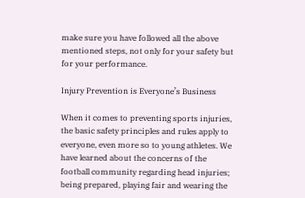make sure you have followed all the above mentioned steps, not only for your safety but for your performance.

Injury Prevention is Everyone’s Business

When it comes to preventing sports injuries, the basic safety principles and rules apply to everyone, even more so to young athletes. We have learned about the concerns of the football community regarding head injuries; being prepared, playing fair and wearing the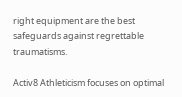right equipment are the best safeguards against regrettable traumatisms.

Activ8 Athleticism focuses on optimal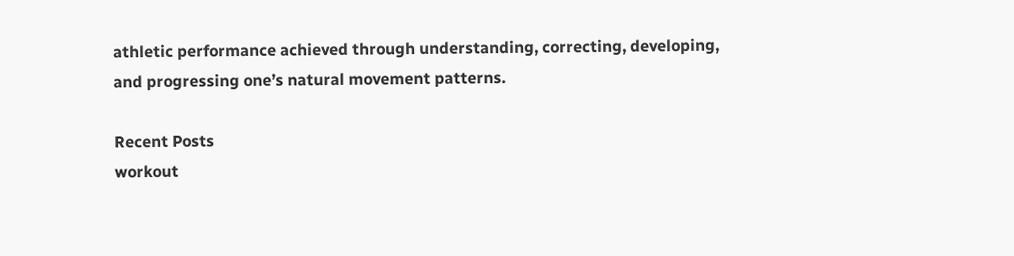athletic performance achieved through understanding, correcting, developing, and progressing one’s natural movement patterns.

Recent Posts
workout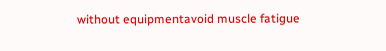without equipmentavoid muscle fatigue